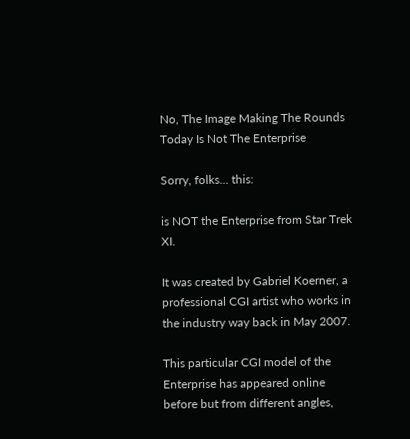No, The Image Making The Rounds Today Is Not The Enterprise

Sorry, folks... this:

is NOT the Enterprise from Star Trek XI.

It was created by Gabriel Koerner, a professional CGI artist who works in the industry way back in May 2007.

This particular CGI model of the Enterprise has appeared online before but from different angles,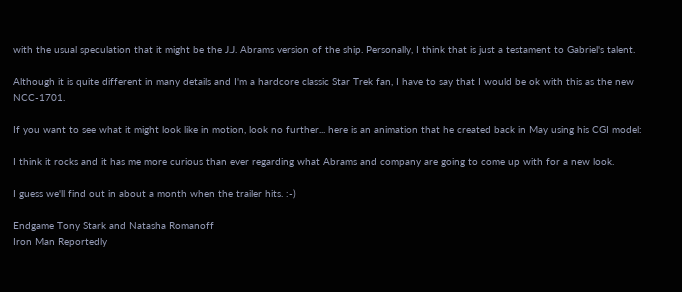with the usual speculation that it might be the J.J. Abrams version of the ship. Personally, I think that is just a testament to Gabriel's talent.

Although it is quite different in many details and I'm a hardcore classic Star Trek fan, I have to say that I would be ok with this as the new NCC-1701.

If you want to see what it might look like in motion, look no further... here is an animation that he created back in May using his CGI model:

I think it rocks and it has me more curious than ever regarding what Abrams and company are going to come up with for a new look.

I guess we'll find out in about a month when the trailer hits. :-)

Endgame Tony Stark and Natasha Romanoff
Iron Man Reportedly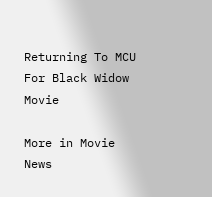Returning To MCU For Black Widow Movie

More in Movie News